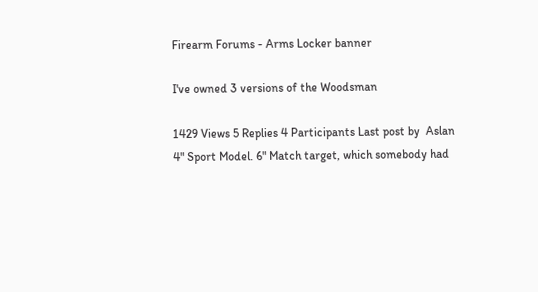Firearm Forums - Arms Locker banner

I've owned 3 versions of the Woodsman

1429 Views 5 Replies 4 Participants Last post by  Aslan
4" Sport Model. 6" Match target, which somebody had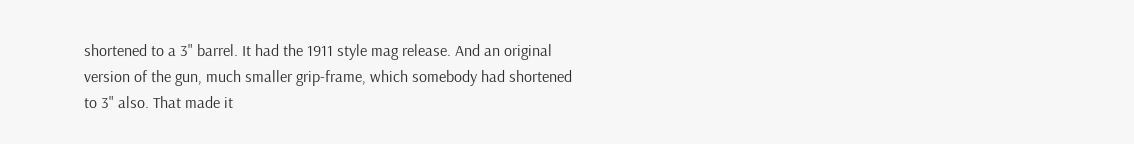shortened to a 3" barrel. It had the 1911 style mag release. And an original version of the gun, much smaller grip-frame, which somebody had shortened to 3" also. That made it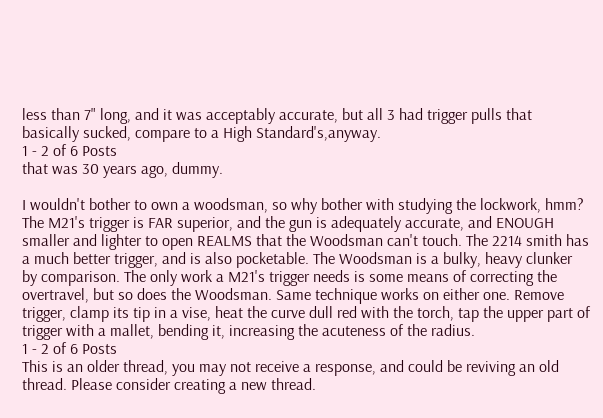less than 7" long, and it was acceptably accurate, but all 3 had trigger pulls that basically sucked, compare to a High Standard's,anyway.
1 - 2 of 6 Posts
that was 30 years ago, dummy.

I wouldn't bother to own a woodsman, so why bother with studying the lockwork, hmm? The M21's trigger is FAR superior, and the gun is adequately accurate, and ENOUGH smaller and lighter to open REALMS that the Woodsman can't touch. The 2214 smith has a much better trigger, and is also pocketable. The Woodsman is a bulky, heavy clunker by comparison. The only work a M21's trigger needs is some means of correcting the overtravel, but so does the Woodsman. Same technique works on either one. Remove trigger, clamp its tip in a vise, heat the curve dull red with the torch, tap the upper part of trigger with a mallet, bending it, increasing the acuteness of the radius.
1 - 2 of 6 Posts
This is an older thread, you may not receive a response, and could be reviving an old thread. Please consider creating a new thread.